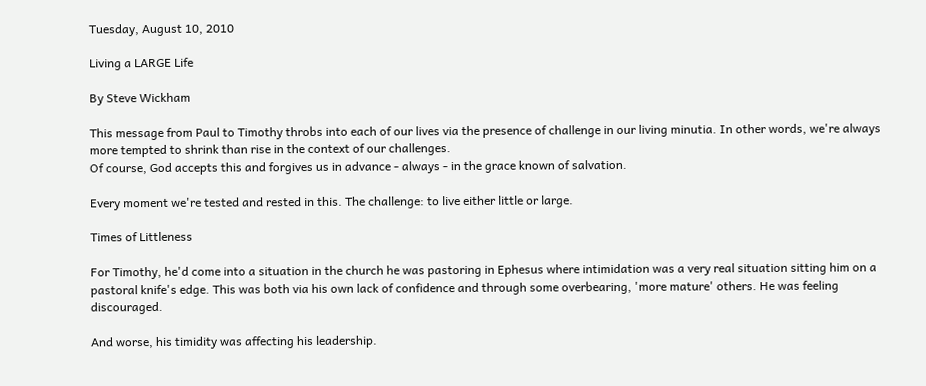Tuesday, August 10, 2010

Living a LARGE Life

By Steve Wickham

This message from Paul to Timothy throbs into each of our lives via the presence of challenge in our living minutia. In other words, we're always more tempted to shrink than rise in the context of our challenges.
Of course, God accepts this and forgives us in advance - always - in the grace known of salvation.

Every moment we're tested and rested in this. The challenge: to live either little or large.

Times of Littleness

For Timothy, he'd come into a situation in the church he was pastoring in Ephesus where intimidation was a very real situation sitting him on a pastoral knife's edge. This was both via his own lack of confidence and through some overbearing, 'more mature' others. He was feeling discouraged.

And worse, his timidity was affecting his leadership.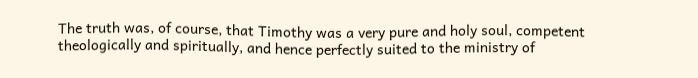The truth was, of course, that Timothy was a very pure and holy soul, competent theologically and spiritually, and hence perfectly suited to the ministry of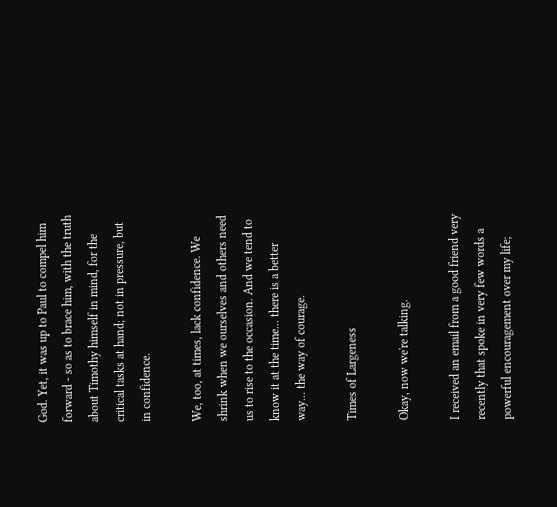God. Yet, it was up to Paul to compel him forward - so as to brace him, with the truth about Timothy himself in mind, for the critical tasks at hand; not in pressure, but in confidence.

We, too, at times, lack confidence. We shrink when we ourselves and others need us to rise to the occasion. And we tend to know it at the time... there is a better way... the way of courage.

Times of Largeness

Okay, now we're talking.

I received an email from a good friend very recently that spoke in very few words a powerful encouragement over my life;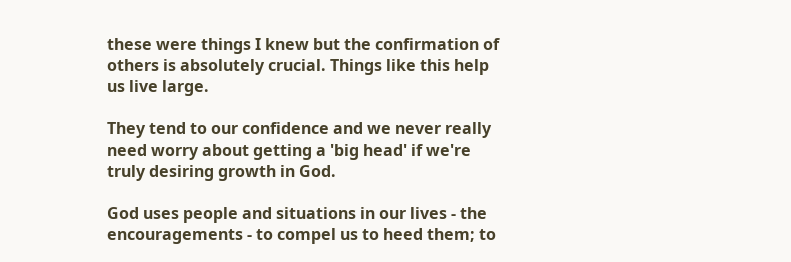these were things I knew but the confirmation of others is absolutely crucial. Things like this help us live large.

They tend to our confidence and we never really need worry about getting a 'big head' if we're truly desiring growth in God.

God uses people and situations in our lives - the encouragements - to compel us to heed them; to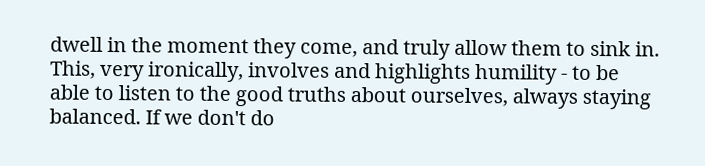dwell in the moment they come, and truly allow them to sink in. This, very ironically, involves and highlights humility - to be able to listen to the good truths about ourselves, always staying balanced. If we don't do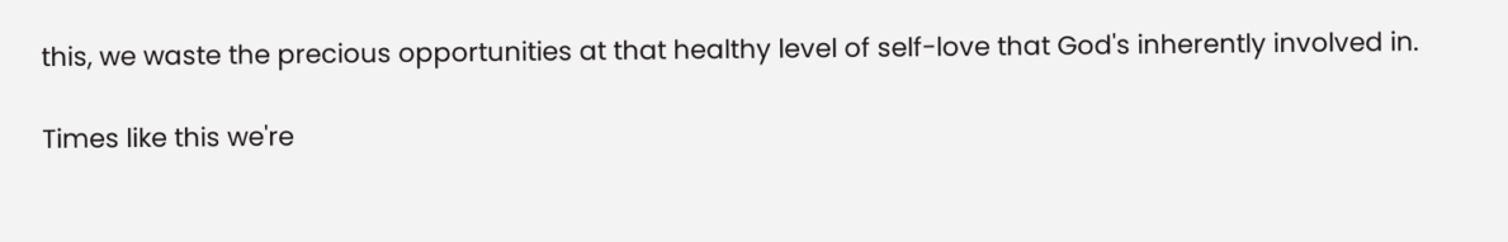this, we waste the precious opportunities at that healthy level of self-love that God's inherently involved in.

Times like this we're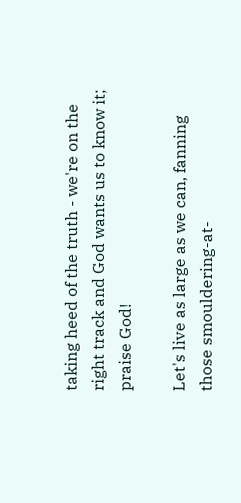taking heed of the truth - we're on the right track and God wants us to know it; praise God!

Let's live as large as we can, fanning those smouldering-at-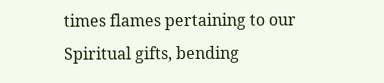times flames pertaining to our Spiritual gifts, bending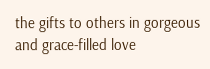the gifts to others in gorgeous and grace-filled love